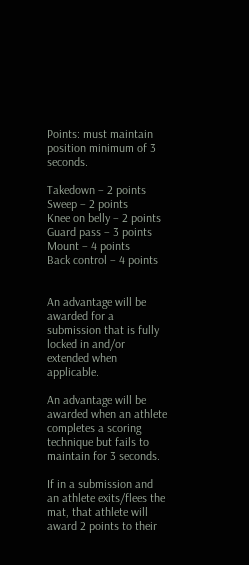Points: must maintain position minimum of 3 seconds.

Takedown – 2 points
Sweep – 2 points
Knee on belly – 2 points
Guard pass – 3 points
Mount – 4 points
Back control – 4 points


An advantage will be awarded for a submission that is fully locked in and/or extended when applicable.

An advantage will be awarded when an athlete completes a scoring technique but fails to maintain for 3 seconds.

If in a submission and an athlete exits/flees the mat, that athlete will award 2 points to their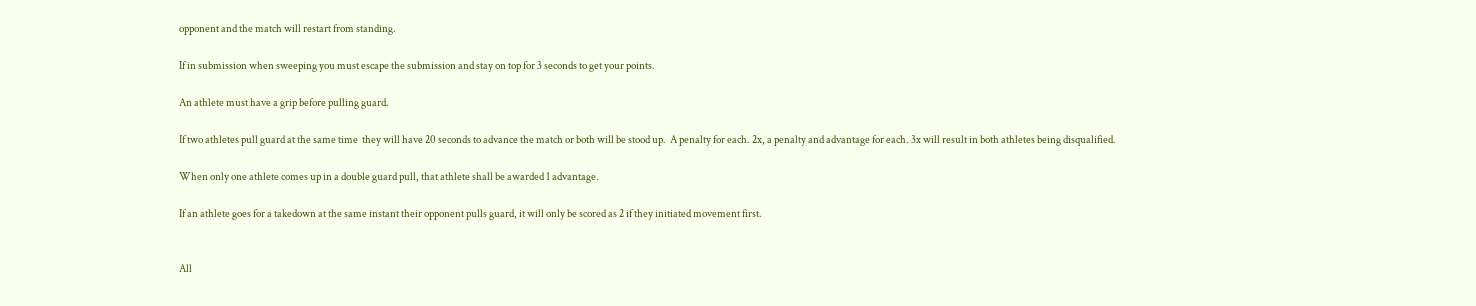opponent and the match will restart from standing.

If in submission when sweeping you must escape the submission and stay on top for 3 seconds to get your points.

An athlete must have a grip before pulling guard.

If two athletes pull guard at the same time  they will have 20 seconds to advance the match or both will be stood up.  A penalty for each. 2x, a penalty and advantage for each. 3x will result in both athletes being disqualified.

When only one athlete comes up in a double guard pull, that athlete shall be awarded 1 advantage.

If an athlete goes for a takedown at the same instant their opponent pulls guard, it will only be scored as 2 if they initiated movement first.


All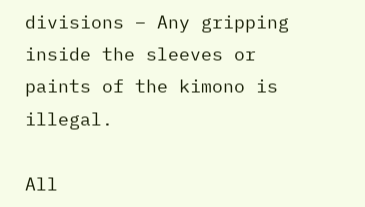divisions – Any gripping inside the sleeves or paints of the kimono is illegal.

All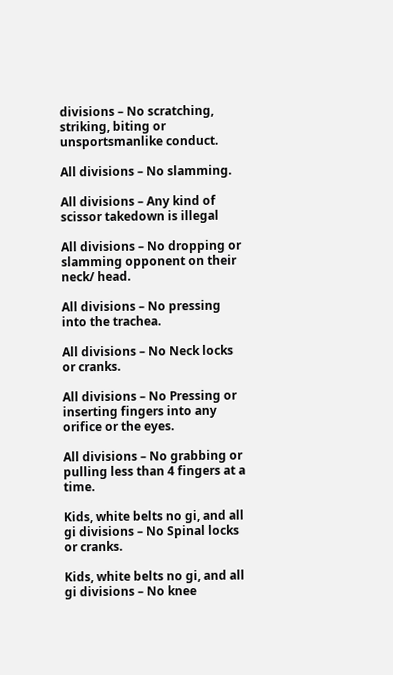divisions – No scratching, striking, biting or unsportsmanlike conduct.

All divisions – No slamming.

All divisions – Any kind of scissor takedown is illegal

All divisions – No dropping or slamming opponent on their neck/ head.

All divisions – No pressing into the trachea.

All divisions – No Neck locks or cranks.

All divisions – No Pressing or inserting fingers into any orifice or the eyes.

All divisions – No grabbing or pulling less than 4 fingers at a time.

Kids, white belts no gi, and all gi divisions – No Spinal locks or cranks.

Kids, white belts no gi, and all gi divisions – No knee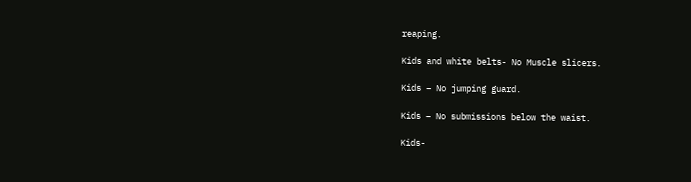reaping.

Kids and white belts- No Muscle slicers.

Kids – No jumping guard.

Kids – No submissions below the waist.

Kids-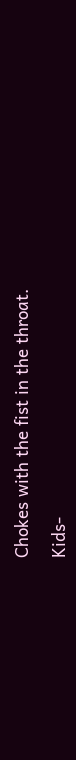Chokes with the fist in the throat.

Kids-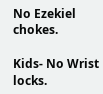No Ezekiel chokes.

Kids- No Wrist locks.